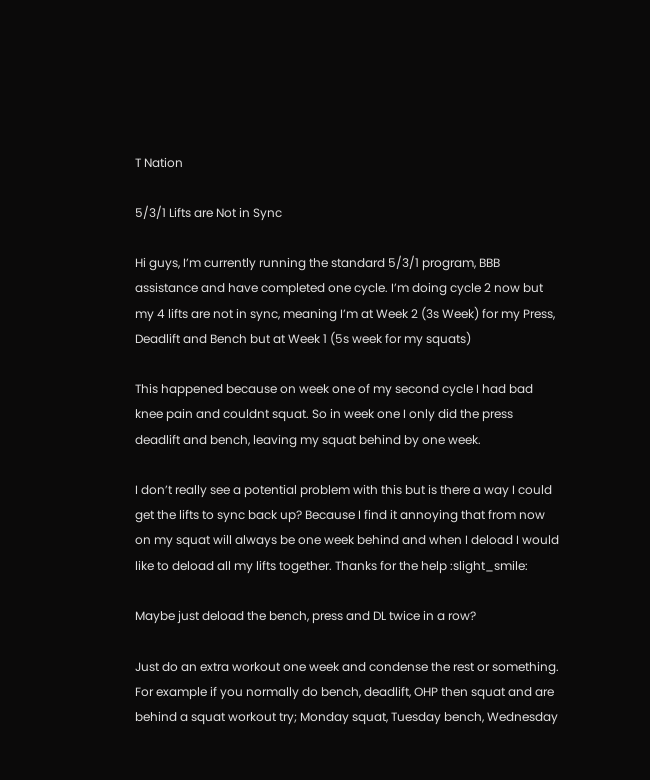T Nation

5/3/1 Lifts are Not in Sync

Hi guys, I’m currently running the standard 5/3/1 program, BBB assistance and have completed one cycle. I’m doing cycle 2 now but my 4 lifts are not in sync, meaning I’m at Week 2 (3s Week) for my Press, Deadlift and Bench but at Week 1 (5s week for my squats)

This happened because on week one of my second cycle I had bad knee pain and couldnt squat. So in week one I only did the press deadlift and bench, leaving my squat behind by one week.

I don’t really see a potential problem with this but is there a way I could get the lifts to sync back up? Because I find it annoying that from now on my squat will always be one week behind and when I deload I would like to deload all my lifts together. Thanks for the help :slight_smile:

Maybe just deload the bench, press and DL twice in a row?

Just do an extra workout one week and condense the rest or something. For example if you normally do bench, deadlift, OHP then squat and are behind a squat workout try; Monday squat, Tuesday bench, Wednesday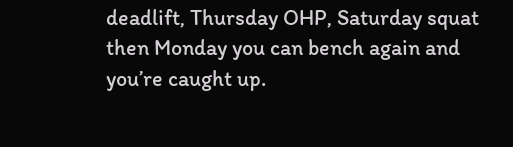deadlift, Thursday OHP, Saturday squat then Monday you can bench again and you’re caught up.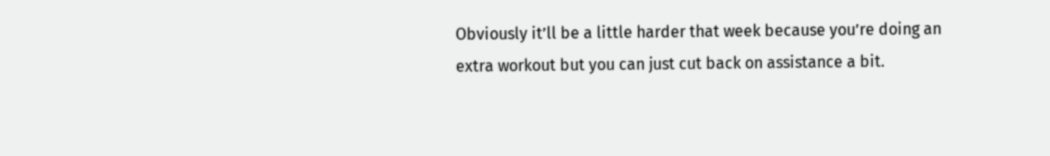Obviously it’ll be a little harder that week because you’re doing an extra workout but you can just cut back on assistance a bit.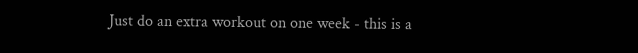Just do an extra workout on one week - this is a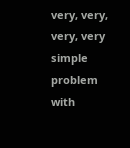very, very, very, very simple problem with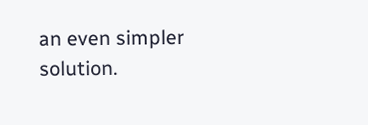an even simpler solution.